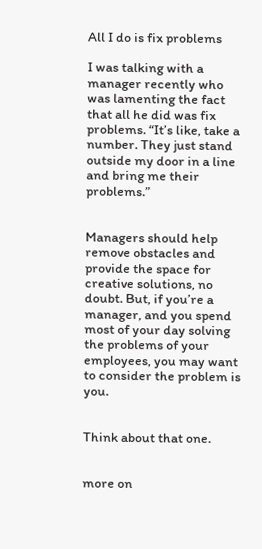All I do is fix problems

I was talking with a manager recently who was lamenting the fact that all he did was fix problems. “It’s like, take a number. They just stand outside my door in a line and bring me their problems.”


Managers should help remove obstacles and provide the space for creative solutions, no doubt. But, if you’re a manager, and you spend most of your day solving the problems of your employees, you may want to consider the problem is you.


Think about that one.


more on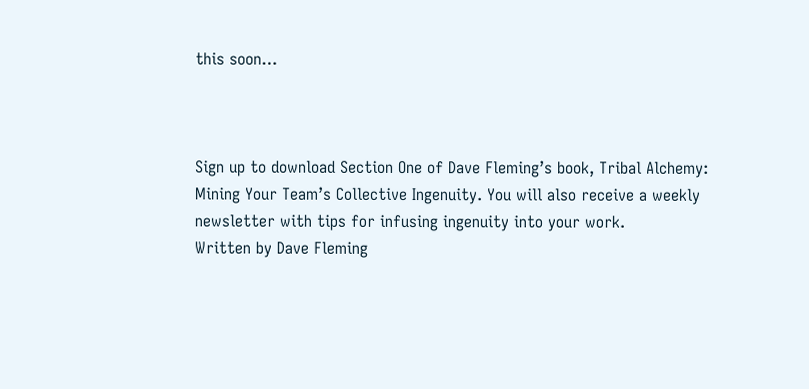this soon…



Sign up to download Section One of Dave Fleming’s book, Tribal Alchemy: Mining Your Team’s Collective Ingenuity. You will also receive a weekly newsletter with tips for infusing ingenuity into your work.
Written by Dave Fleming